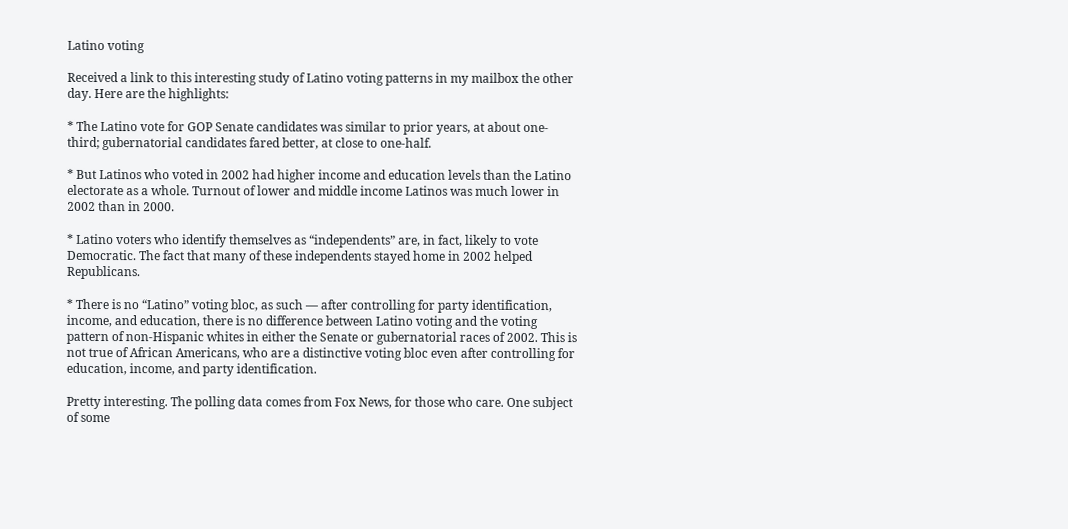Latino voting

Received a link to this interesting study of Latino voting patterns in my mailbox the other day. Here are the highlights:

* The Latino vote for GOP Senate candidates was similar to prior years, at about one-third; gubernatorial candidates fared better, at close to one-half.

* But Latinos who voted in 2002 had higher income and education levels than the Latino electorate as a whole. Turnout of lower and middle income Latinos was much lower in 2002 than in 2000.

* Latino voters who identify themselves as “independents” are, in fact, likely to vote Democratic. The fact that many of these independents stayed home in 2002 helped Republicans.

* There is no “Latino” voting bloc, as such — after controlling for party identification, income, and education, there is no difference between Latino voting and the voting pattern of non-Hispanic whites in either the Senate or gubernatorial races of 2002. This is not true of African Americans, who are a distinctive voting bloc even after controlling for education, income, and party identification.

Pretty interesting. The polling data comes from Fox News, for those who care. One subject of some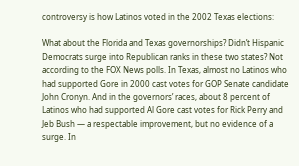controversy is how Latinos voted in the 2002 Texas elections:

What about the Florida and Texas governorships? Didn’t Hispanic Democrats surge into Republican ranks in these two states? Not according to the FOX News polls. In Texas, almost no Latinos who had supported Gore in 2000 cast votes for GOP Senate candidate John Cronyn. And in the governors’ races, about 8 percent of Latinos who had supported Al Gore cast votes for Rick Perry and Jeb Bush — a respectable improvement, but no evidence of a surge. In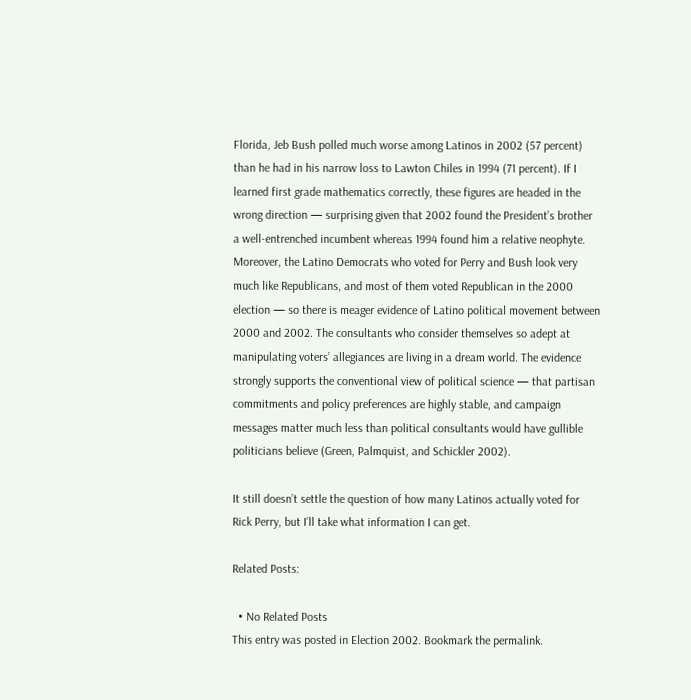Florida, Jeb Bush polled much worse among Latinos in 2002 (57 percent) than he had in his narrow loss to Lawton Chiles in 1994 (71 percent). If I learned first grade mathematics correctly, these figures are headed in the wrong direction — surprising given that 2002 found the President’s brother a well-entrenched incumbent whereas 1994 found him a relative neophyte. Moreover, the Latino Democrats who voted for Perry and Bush look very much like Republicans, and most of them voted Republican in the 2000 election — so there is meager evidence of Latino political movement between 2000 and 2002. The consultants who consider themselves so adept at manipulating voters’ allegiances are living in a dream world. The evidence strongly supports the conventional view of political science — that partisan commitments and policy preferences are highly stable, and campaign messages matter much less than political consultants would have gullible politicians believe (Green, Palmquist, and Schickler 2002).

It still doesn’t settle the question of how many Latinos actually voted for Rick Perry, but I’ll take what information I can get.

Related Posts:

  • No Related Posts
This entry was posted in Election 2002. Bookmark the permalink.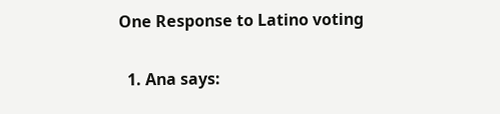One Response to Latino voting

  1. Ana says: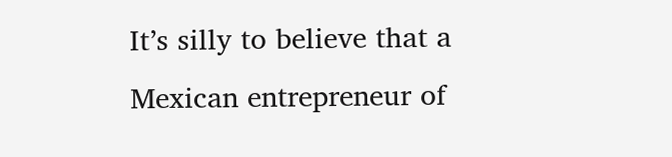It’s silly to believe that a Mexican entrepreneur of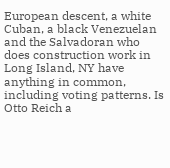European descent, a white Cuban, a black Venezuelan and the Salvadoran who does construction work in Long Island, NY have anything in common, including voting patterns. Is Otto Reich a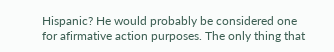Hispanic? He would probably be considered one for afirmative action purposes. The only thing that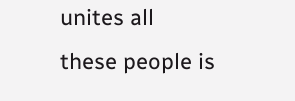unites all these people is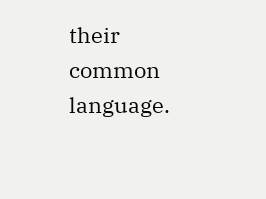their common language.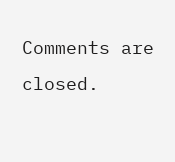Comments are closed.